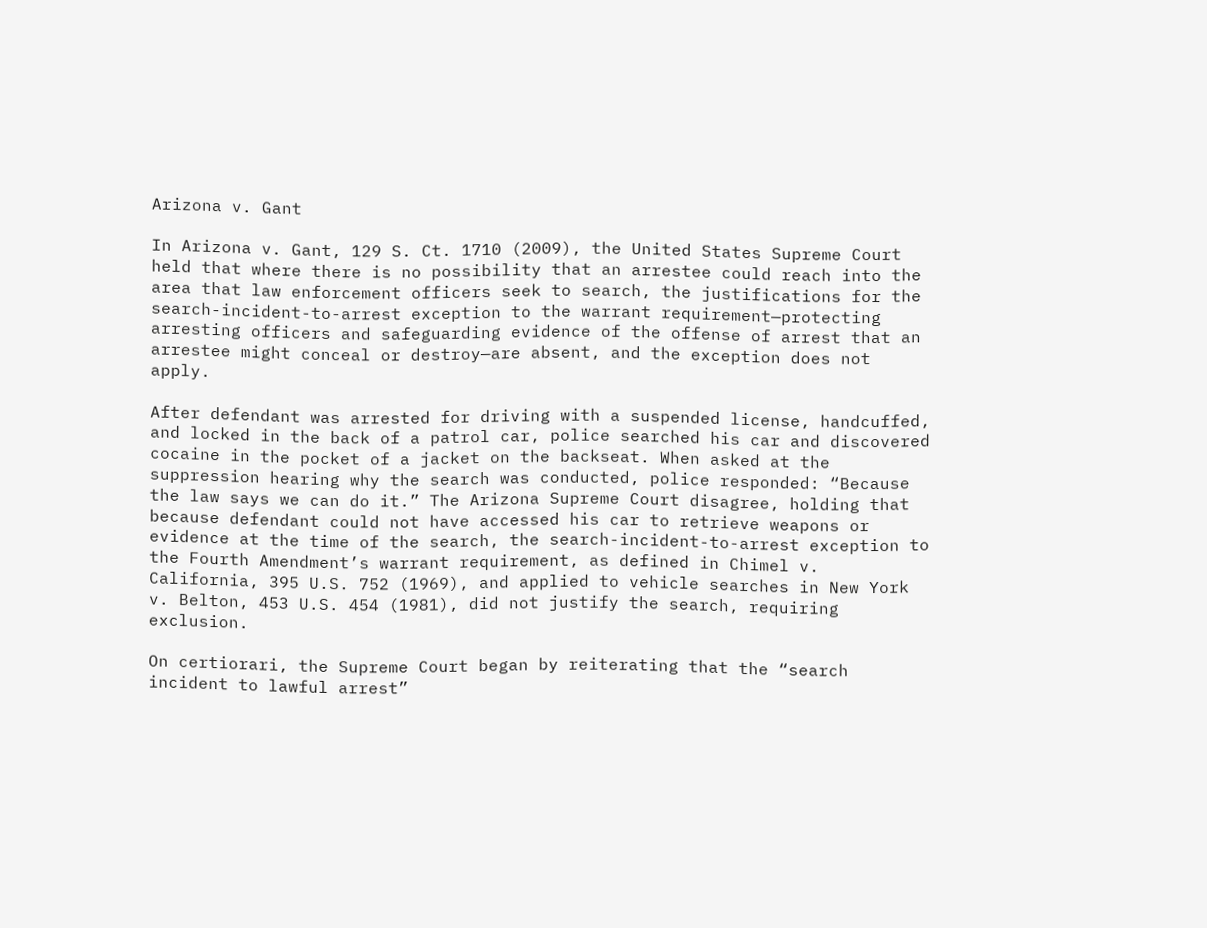Arizona v. Gant

In Arizona v. Gant, 129 S. Ct. 1710 (2009), the United States Supreme Court held that where there is no possibility that an arrestee could reach into the area that law enforcement officers seek to search, the justifications for the search-incident-to-arrest exception to the warrant requirement—protecting arresting officers and safeguarding evidence of the offense of arrest that an arrestee might conceal or destroy—are absent, and the exception does not apply.

After defendant was arrested for driving with a suspended license, handcuffed, and locked in the back of a patrol car, police searched his car and discovered cocaine in the pocket of a jacket on the backseat. When asked at the suppression hearing why the search was conducted, police responded: “Because the law says we can do it.” The Arizona Supreme Court disagree, holding that because defendant could not have accessed his car to retrieve weapons or evidence at the time of the search, the search-incident-to-arrest exception to the Fourth Amendment’s warrant requirement, as defined in Chimel v. California, 395 U.S. 752 (1969), and applied to vehicle searches in New York v. Belton, 453 U.S. 454 (1981), did not justify the search, requiring exclusion.

On certiorari, the Supreme Court began by reiterating that the “search incident to lawful arrest”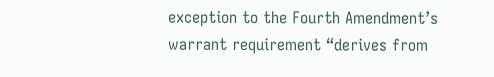exception to the Fourth Amendment’s warrant requirement “derives from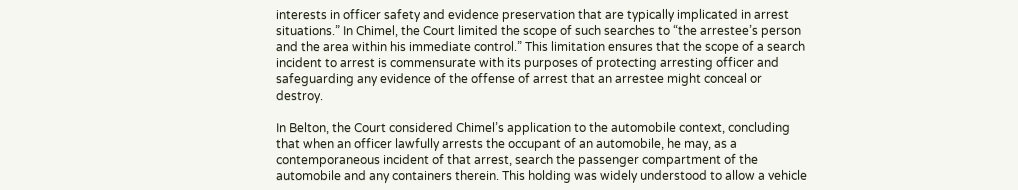interests in officer safety and evidence preservation that are typically implicated in arrest situations.” In Chimel, the Court limited the scope of such searches to “the arrestee’s person and the area within his immediate control.” This limitation ensures that the scope of a search incident to arrest is commensurate with its purposes of protecting arresting officer and safeguarding any evidence of the offense of arrest that an arrestee might conceal or destroy.

In Belton, the Court considered Chimel’s application to the automobile context, concluding that when an officer lawfully arrests the occupant of an automobile, he may, as a contemporaneous incident of that arrest, search the passenger compartment of the automobile and any containers therein. This holding was widely understood to allow a vehicle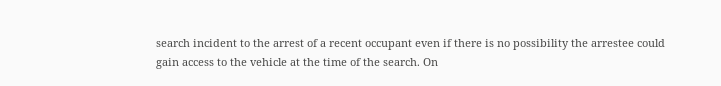search incident to the arrest of a recent occupant even if there is no possibility the arrestee could gain access to the vehicle at the time of the search. On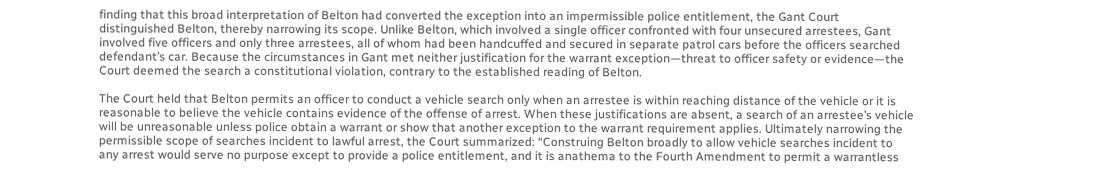finding that this broad interpretation of Belton had converted the exception into an impermissible police entitlement, the Gant Court distinguished Belton, thereby narrowing its scope. Unlike Belton, which involved a single officer confronted with four unsecured arrestees, Gant involved five officers and only three arrestees, all of whom had been handcuffed and secured in separate patrol cars before the officers searched defendant’s car. Because the circumstances in Gant met neither justification for the warrant exception—threat to officer safety or evidence—the Court deemed the search a constitutional violation, contrary to the established reading of Belton.

The Court held that Belton permits an officer to conduct a vehicle search only when an arrestee is within reaching distance of the vehicle or it is reasonable to believe the vehicle contains evidence of the offense of arrest. When these justifications are absent, a search of an arrestee’s vehicle will be unreasonable unless police obtain a warrant or show that another exception to the warrant requirement applies. Ultimately narrowing the permissible scope of searches incident to lawful arrest, the Court summarized: “Construing Belton broadly to allow vehicle searches incident to any arrest would serve no purpose except to provide a police entitlement, and it is anathema to the Fourth Amendment to permit a warrantless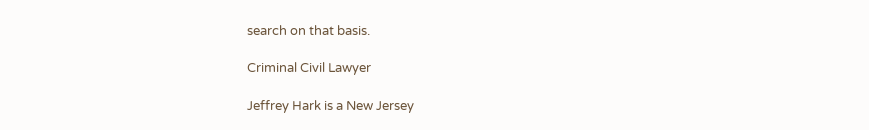search on that basis.

Criminal Civil Lawyer

Jeffrey Hark is a New Jersey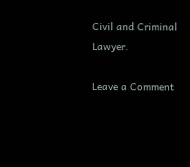Civil and Criminal Lawyer.

Leave a Comment